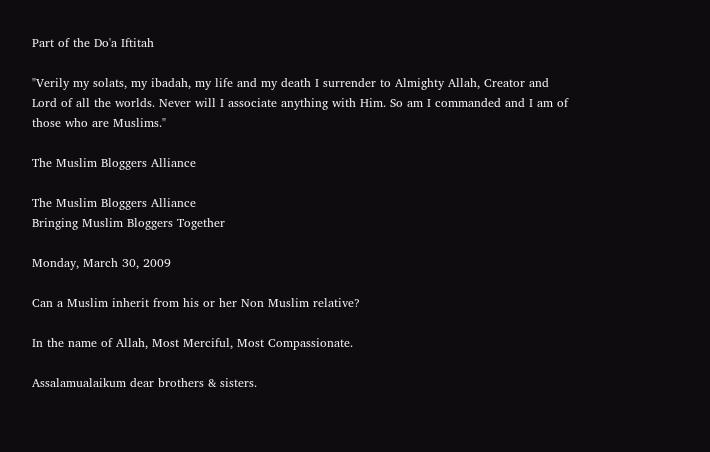Part of the Do'a Iftitah

"Verily my solats, my ibadah, my life and my death I surrender to Almighty Allah, Creator and Lord of all the worlds. Never will I associate anything with Him. So am I commanded and I am of those who are Muslims."

The Muslim Bloggers Alliance

The Muslim Bloggers Alliance
Bringing Muslim Bloggers Together

Monday, March 30, 2009

Can a Muslim inherit from his or her Non Muslim relative?

In the name of Allah, Most Merciful, Most Compassionate.

Assalamualaikum dear brothers & sisters.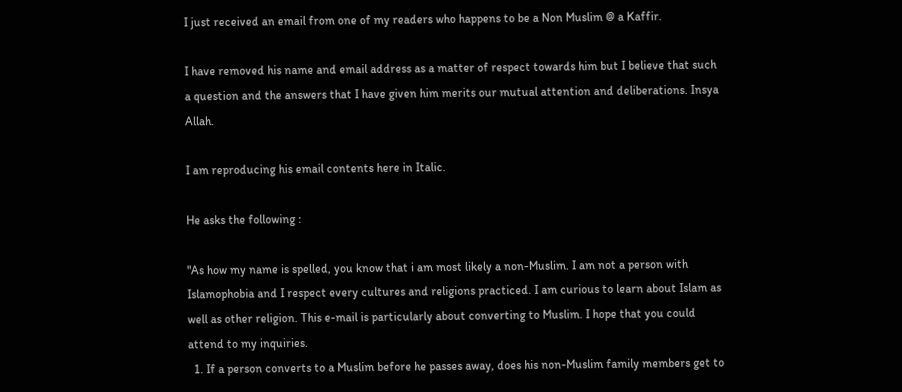I just received an email from one of my readers who happens to be a Non Muslim @ a Kaffir.

I have removed his name and email address as a matter of respect towards him but I believe that such a question and the answers that I have given him merits our mutual attention and deliberations. Insya Allah.

I am reproducing his email contents here in Italic.

He asks the following :

"As how my name is spelled, you know that i am most likely a non-Muslim. I am not a person with Islamophobia and I respect every cultures and religions practiced. I am curious to learn about Islam as well as other religion. This e-mail is particularly about converting to Muslim. I hope that you could attend to my inquiries.
  1. If a person converts to a Muslim before he passes away, does his non-Muslim family members get to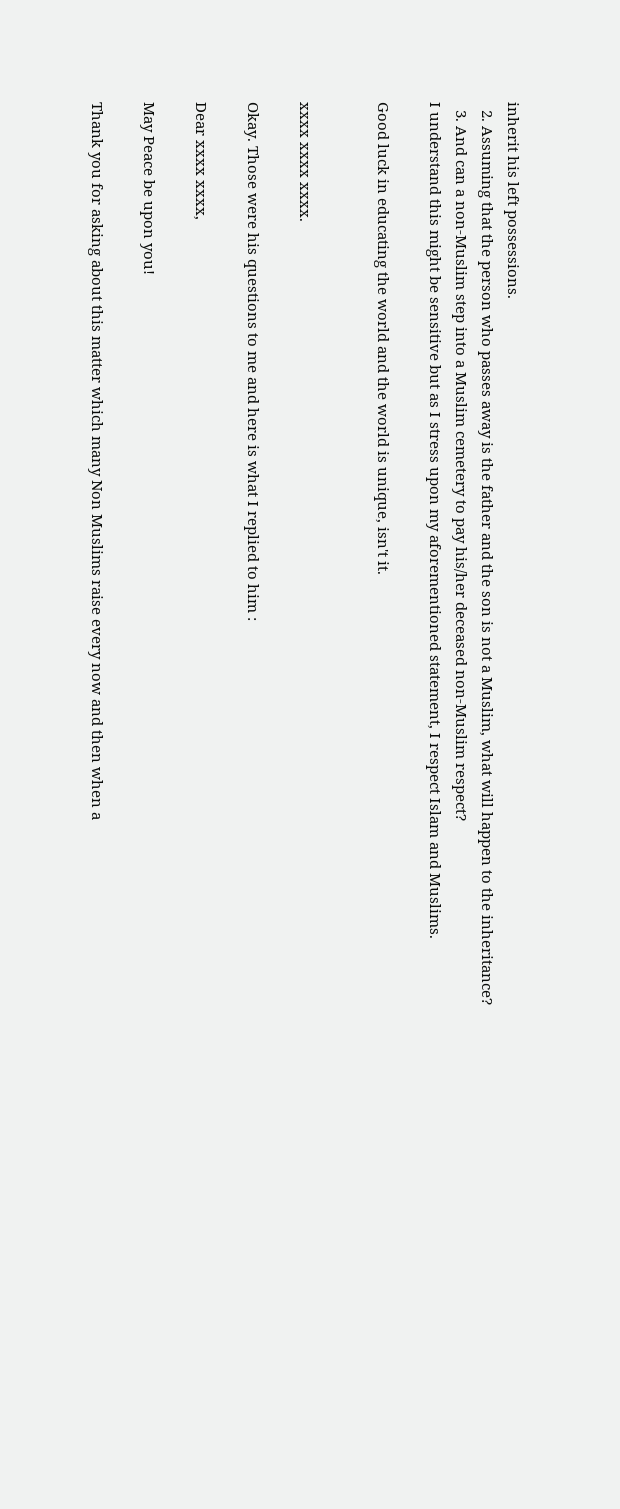inherit his left possessions.
  2. Assuming that the person who passes away is the father and the son is not a Muslim, what will happen to the inheritance?
  3. And can a non-Muslim step into a Muslim cemetery to pay his/her deceased non-Muslim respect?
I understand this might be sensitive but as I stress upon my aforementioned statement, I respect Islam and Muslims.

Good luck in educating the world and the world is unique, isn't it.


xxxx xxxx xxxx.

Okay. Those were his questions to me and here is what I replied to him :

Dear xxxx xxxx,

May Peace be upon you!

Thank you for asking about this matter which many Non Muslims raise every now and then when a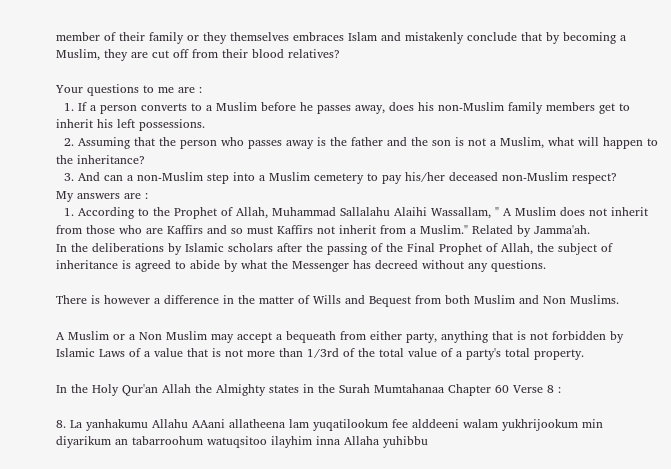member of their family or they themselves embraces Islam and mistakenly conclude that by becoming a Muslim, they are cut off from their blood relatives?

Your questions to me are :
  1. If a person converts to a Muslim before he passes away, does his non-Muslim family members get to inherit his left possessions.
  2. Assuming that the person who passes away is the father and the son is not a Muslim, what will happen to the inheritance?
  3. And can a non-Muslim step into a Muslim cemetery to pay his/her deceased non-Muslim respect?
My answers are :
  1. According to the Prophet of Allah, Muhammad Sallalahu Alaihi Wassallam, " A Muslim does not inherit from those who are Kaffirs and so must Kaffirs not inherit from a Muslim." Related by Jamma'ah.
In the deliberations by Islamic scholars after the passing of the Final Prophet of Allah, the subject of inheritance is agreed to abide by what the Messenger has decreed without any questions.

There is however a difference in the matter of Wills and Bequest from both Muslim and Non Muslims.

A Muslim or a Non Muslim may accept a bequeath from either party, anything that is not forbidden by Islamic Laws of a value that is not more than 1/3rd of the total value of a party's total property.

In the Holy Qur'an Allah the Almighty states in the Surah Mumtahanaa Chapter 60 Verse 8 :

8. La yanhakumu Allahu AAani allatheena lam yuqatilookum fee alddeeni walam yukhrijookum min diyarikum an tabarroohum watuqsitoo ilayhim inna Allaha yuhibbu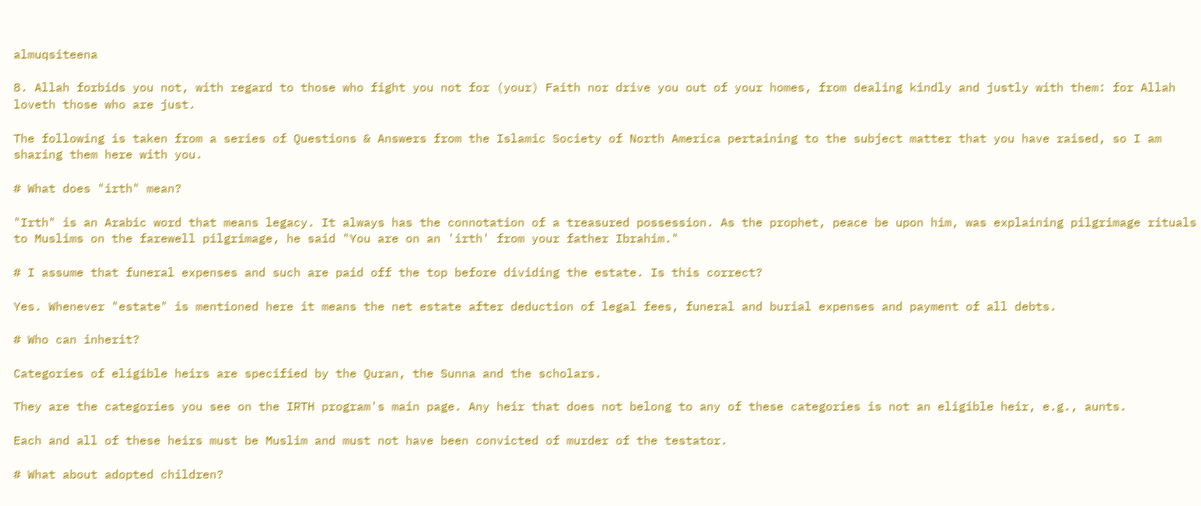almuqsiteena

8. Allah forbids you not, with regard to those who fight you not for (your) Faith nor drive you out of your homes, from dealing kindly and justly with them: for Allah loveth those who are just.

The following is taken from a series of Questions & Answers from the Islamic Society of North America pertaining to the subject matter that you have raised, so I am sharing them here with you.

# What does "irth" mean?

"Irth" is an Arabic word that means legacy. It always has the connotation of a treasured possession. As the prophet, peace be upon him, was explaining pilgrimage rituals to Muslims on the farewell pilgrimage, he said "You are on an 'irth' from your father Ibrahim."

# I assume that funeral expenses and such are paid off the top before dividing the estate. Is this correct?

Yes. Whenever "estate" is mentioned here it means the net estate after deduction of legal fees, funeral and burial expenses and payment of all debts.

# Who can inherit?

Categories of eligible heirs are specified by the Quran, the Sunna and the scholars.

They are the categories you see on the IRTH program's main page. Any heir that does not belong to any of these categories is not an eligible heir, e.g., aunts.

Each and all of these heirs must be Muslim and must not have been convicted of murder of the testator.

# What about adopted children?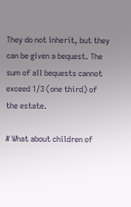They do not inherit, but they can be given a bequest. The sum of all bequests cannot exceed 1/3 (one third) of the estate.

# What about children of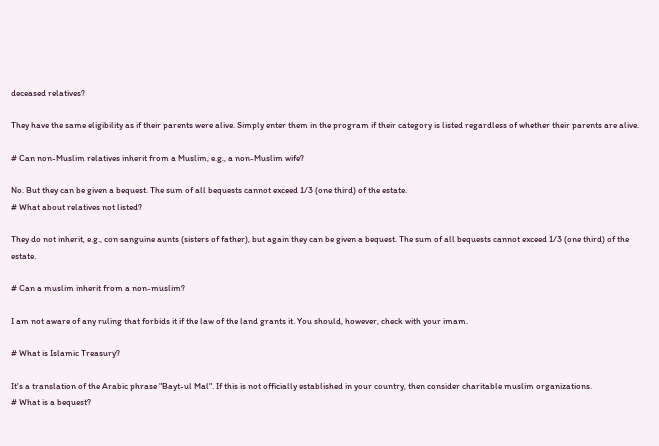deceased relatives?

They have the same eligibility as if their parents were alive. Simply enter them in the program if their category is listed regardless of whether their parents are alive.

# Can non-Muslim relatives inherit from a Muslim, e.g., a non-Muslim wife?

No. But they can be given a bequest. The sum of all bequests cannot exceed 1/3 (one third) of the estate.
# What about relatives not listed?

They do not inherit, e.g., con sanguine aunts (sisters of father), but again they can be given a bequest. The sum of all bequests cannot exceed 1/3 (one third) of the estate.

# Can a muslim inherit from a non-muslim?

I am not aware of any ruling that forbids it if the law of the land grants it. You should, however, check with your imam.

# What is Islamic Treasury?

It's a translation of the Arabic phrase "Bayt-ul Mal". If this is not officially established in your country, then consider charitable muslim organizations.
# What is a bequest?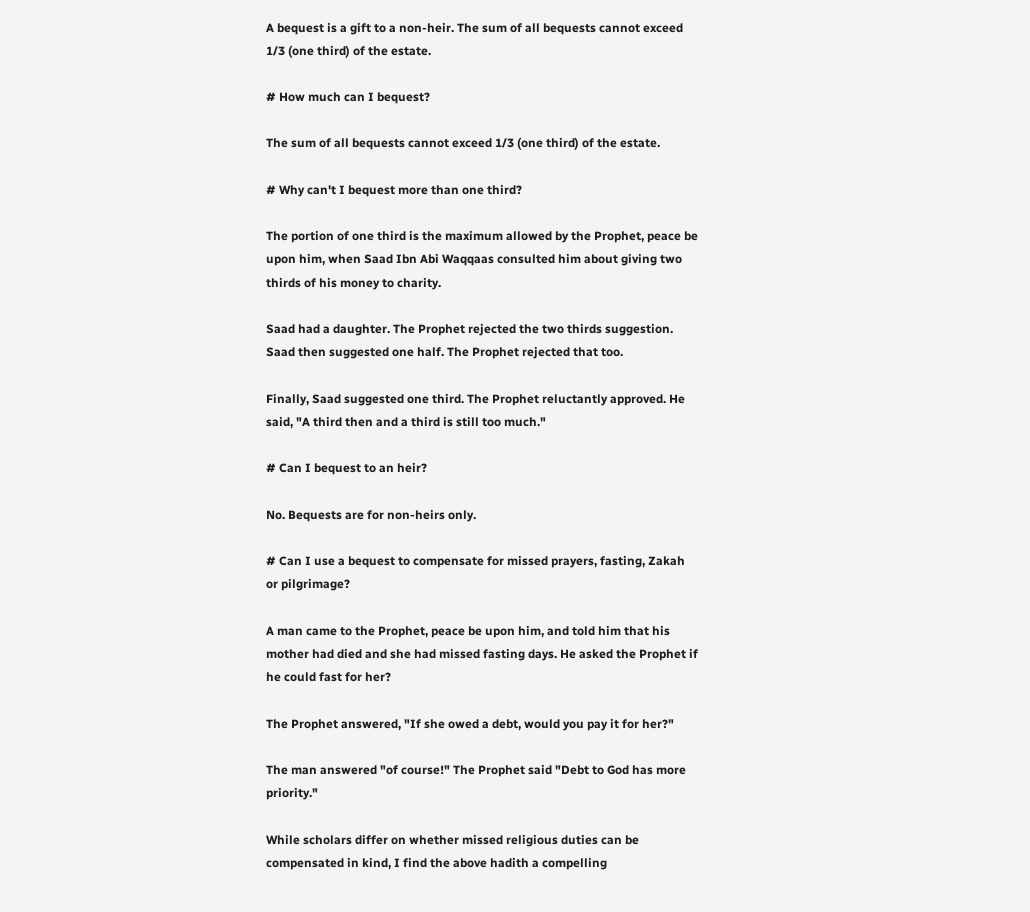A bequest is a gift to a non-heir. The sum of all bequests cannot exceed 1/3 (one third) of the estate.

# How much can I bequest?

The sum of all bequests cannot exceed 1/3 (one third) of the estate.

# Why can't I bequest more than one third?

The portion of one third is the maximum allowed by the Prophet, peace be upon him, when Saad Ibn Abi Waqqaas consulted him about giving two thirds of his money to charity.

Saad had a daughter. The Prophet rejected the two thirds suggestion. Saad then suggested one half. The Prophet rejected that too.

Finally, Saad suggested one third. The Prophet reluctantly approved. He said, "A third then and a third is still too much."

# Can I bequest to an heir?

No. Bequests are for non-heirs only.

# Can I use a bequest to compensate for missed prayers, fasting, Zakah or pilgrimage?

A man came to the Prophet, peace be upon him, and told him that his mother had died and she had missed fasting days. He asked the Prophet if he could fast for her?

The Prophet answered, "If she owed a debt, would you pay it for her?"

The man answered "of course!" The Prophet said "Debt to God has more priority."

While scholars differ on whether missed religious duties can be compensated in kind, I find the above hadith a compelling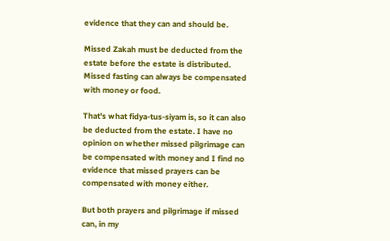evidence that they can and should be.

Missed Zakah must be deducted from the estate before the estate is distributed. Missed fasting can always be compensated with money or food.

That's what fidya-tus-siyam is, so it can also be deducted from the estate. I have no opinion on whether missed pilgrimage can be compensated with money and I find no evidence that missed prayers can be compensated with money either.

But both prayers and pilgrimage if missed can, in my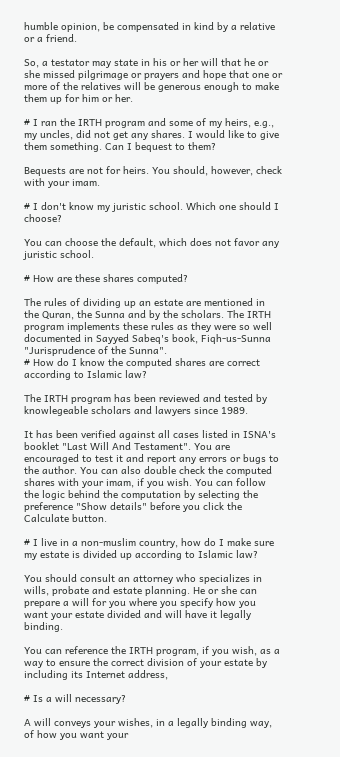humble opinion, be compensated in kind by a relative or a friend.

So, a testator may state in his or her will that he or she missed pilgrimage or prayers and hope that one or more of the relatives will be generous enough to make them up for him or her.

# I ran the IRTH program and some of my heirs, e.g., my uncles, did not get any shares. I would like to give them something. Can I bequest to them?

Bequests are not for heirs. You should, however, check with your imam.

# I don't know my juristic school. Which one should I choose?

You can choose the default, which does not favor any juristic school.

# How are these shares computed?

The rules of dividing up an estate are mentioned in the Quran, the Sunna and by the scholars. The IRTH program implements these rules as they were so well documented in Sayyed Sabeq's book, Fiqh-us-Sunna "Jurisprudence of the Sunna".
# How do I know the computed shares are correct according to Islamic law?

The IRTH program has been reviewed and tested by knowlegeable scholars and lawyers since 1989.

It has been verified against all cases listed in ISNA's booklet "Last Will And Testament". You are encouraged to test it and report any errors or bugs to the author. You can also double check the computed shares with your imam, if you wish. You can follow the logic behind the computation by selecting the preference "Show details" before you click the Calculate button.

# I live in a non-muslim country, how do I make sure my estate is divided up according to Islamic law?

You should consult an attorney who specializes in wills, probate and estate planning. He or she can prepare a will for you where you specify how you want your estate divided and will have it legally binding.

You can reference the IRTH program, if you wish, as a way to ensure the correct division of your estate by including its Internet address,

# Is a will necessary?

A will conveys your wishes, in a legally binding way, of how you want your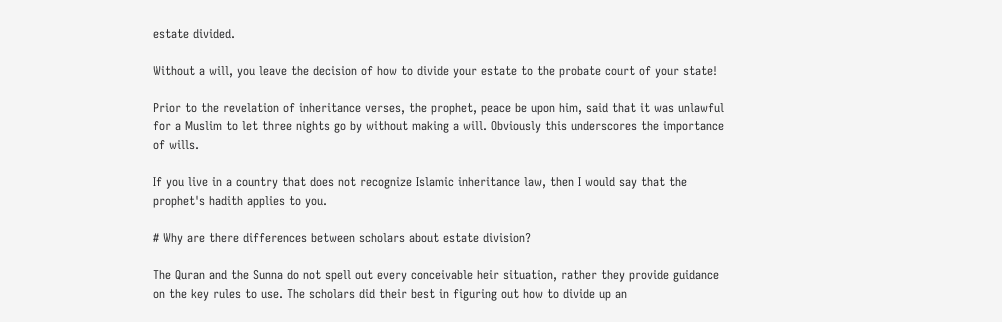estate divided.

Without a will, you leave the decision of how to divide your estate to the probate court of your state!

Prior to the revelation of inheritance verses, the prophet, peace be upon him, said that it was unlawful for a Muslim to let three nights go by without making a will. Obviously this underscores the importance of wills.

If you live in a country that does not recognize Islamic inheritance law, then I would say that the prophet's hadith applies to you.

# Why are there differences between scholars about estate division?

The Quran and the Sunna do not spell out every conceivable heir situation, rather they provide guidance on the key rules to use. The scholars did their best in figuring out how to divide up an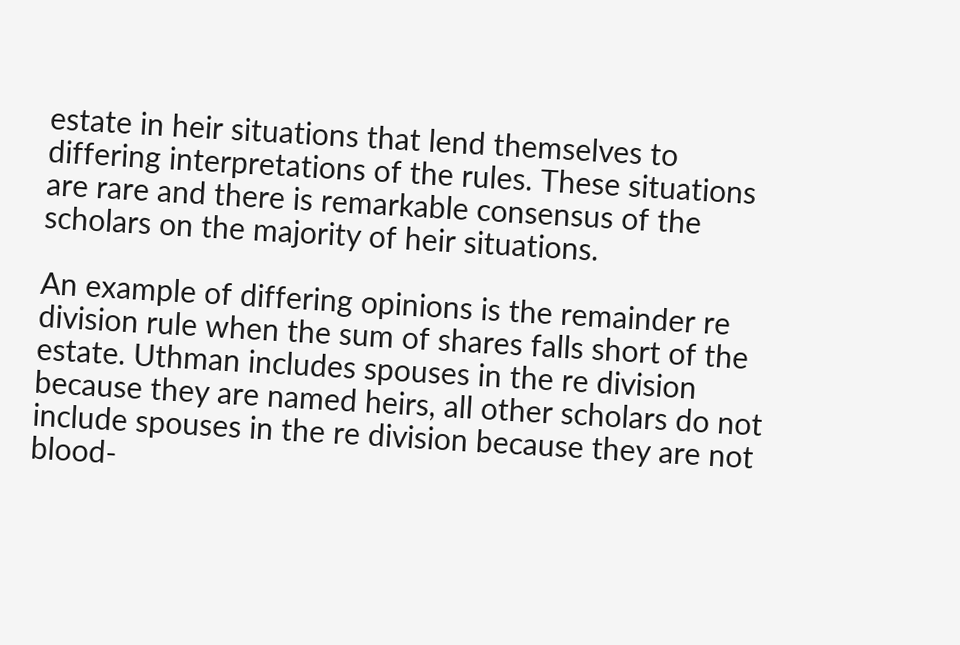estate in heir situations that lend themselves to differing interpretations of the rules. These situations are rare and there is remarkable consensus of the scholars on the majority of heir situations.

An example of differing opinions is the remainder re division rule when the sum of shares falls short of the estate. Uthman includes spouses in the re division because they are named heirs, all other scholars do not include spouses in the re division because they are not blood-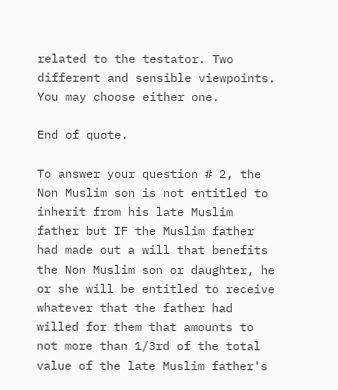related to the testator. Two different and sensible viewpoints. You may choose either one.

End of quote.

To answer your question # 2, the Non Muslim son is not entitled to inherit from his late Muslim father but IF the Muslim father had made out a will that benefits the Non Muslim son or daughter, he or she will be entitled to receive whatever that the father had willed for them that amounts to not more than 1/3rd of the total value of the late Muslim father's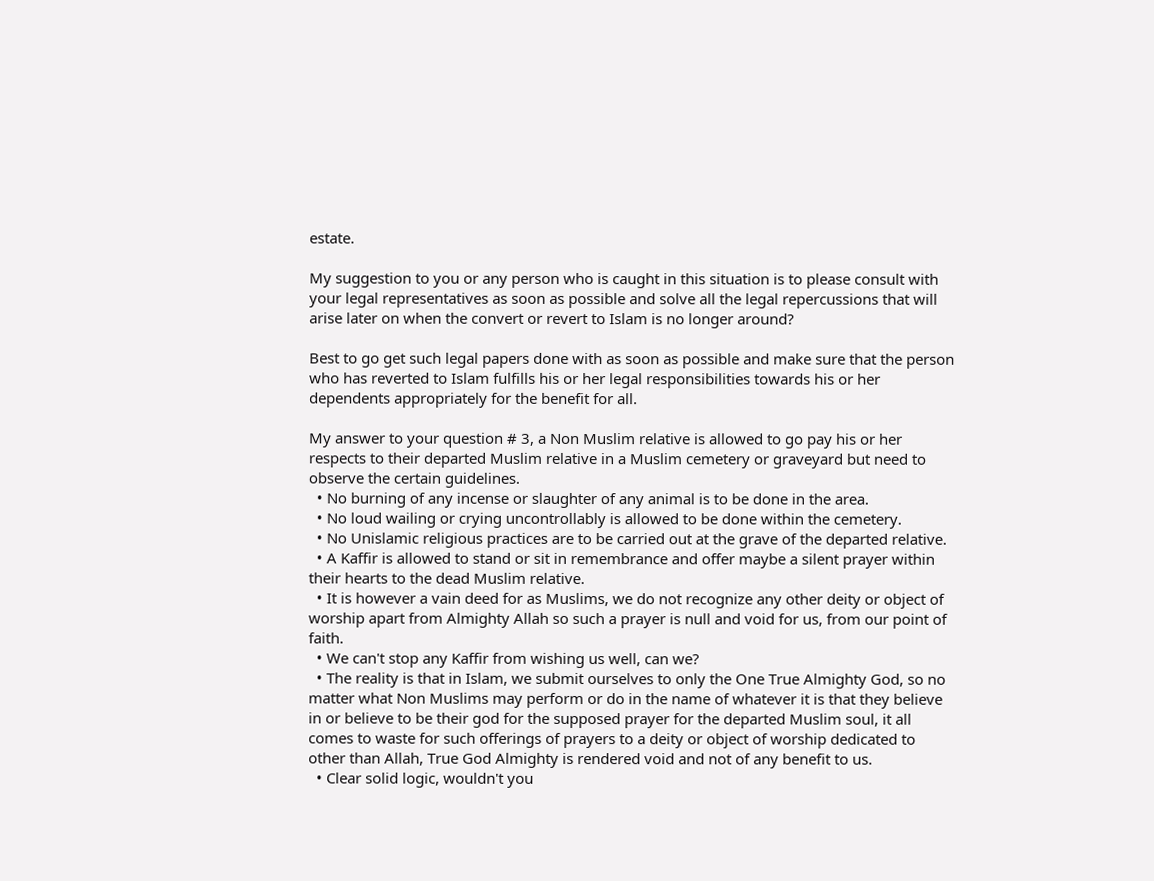estate.

My suggestion to you or any person who is caught in this situation is to please consult with your legal representatives as soon as possible and solve all the legal repercussions that will arise later on when the convert or revert to Islam is no longer around?

Best to go get such legal papers done with as soon as possible and make sure that the person who has reverted to Islam fulfills his or her legal responsibilities towards his or her dependents appropriately for the benefit for all.

My answer to your question # 3, a Non Muslim relative is allowed to go pay his or her respects to their departed Muslim relative in a Muslim cemetery or graveyard but need to observe the certain guidelines.
  • No burning of any incense or slaughter of any animal is to be done in the area.
  • No loud wailing or crying uncontrollably is allowed to be done within the cemetery.
  • No Unislamic religious practices are to be carried out at the grave of the departed relative.
  • A Kaffir is allowed to stand or sit in remembrance and offer maybe a silent prayer within their hearts to the dead Muslim relative.
  • It is however a vain deed for as Muslims, we do not recognize any other deity or object of worship apart from Almighty Allah so such a prayer is null and void for us, from our point of faith.
  • We can't stop any Kaffir from wishing us well, can we?
  • The reality is that in Islam, we submit ourselves to only the One True Almighty God, so no matter what Non Muslims may perform or do in the name of whatever it is that they believe in or believe to be their god for the supposed prayer for the departed Muslim soul, it all comes to waste for such offerings of prayers to a deity or object of worship dedicated to other than Allah, True God Almighty is rendered void and not of any benefit to us.
  • Clear solid logic, wouldn't you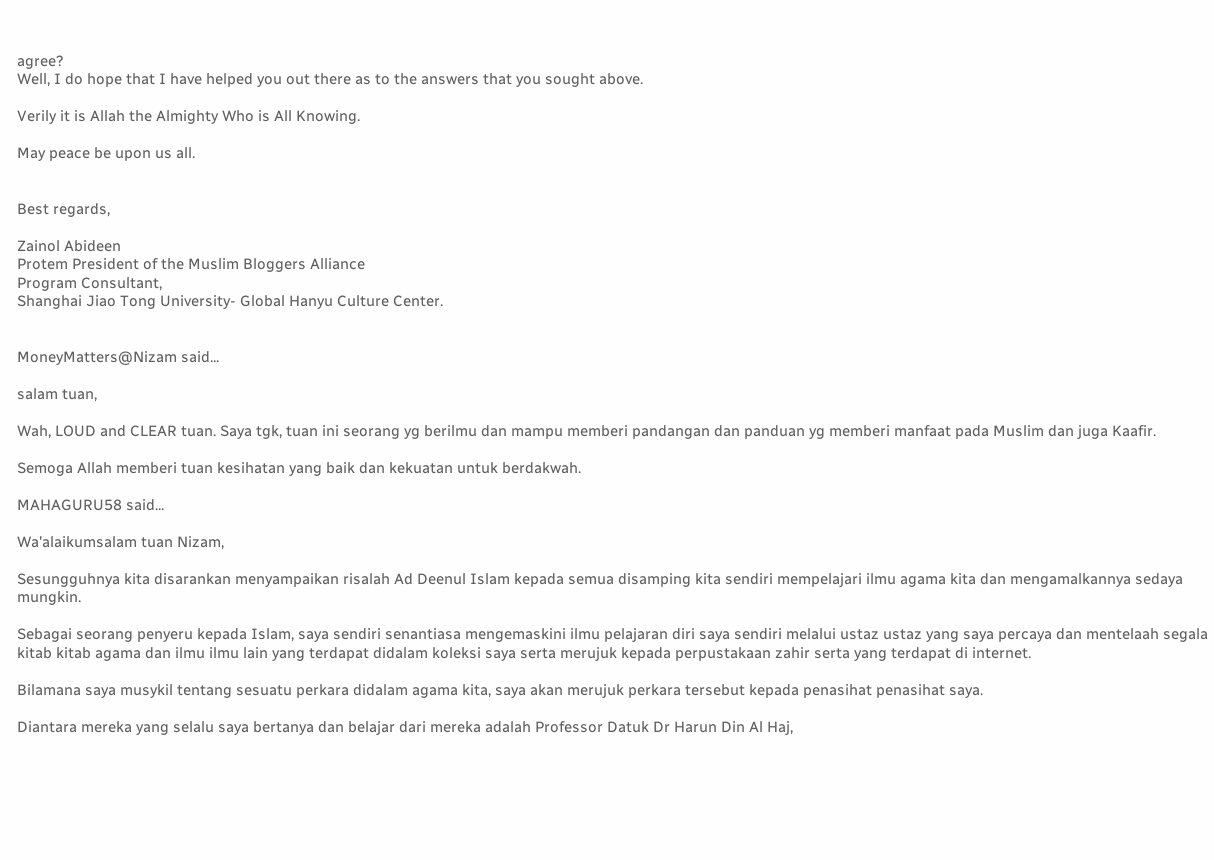agree?
Well, I do hope that I have helped you out there as to the answers that you sought above.

Verily it is Allah the Almighty Who is All Knowing.

May peace be upon us all.


Best regards,

Zainol Abideen
Protem President of the Muslim Bloggers Alliance
Program Consultant,
Shanghai Jiao Tong University- Global Hanyu Culture Center.


MoneyMatters@Nizam said...

salam tuan,

Wah, LOUD and CLEAR tuan. Saya tgk, tuan ini seorang yg berilmu dan mampu memberi pandangan dan panduan yg memberi manfaat pada Muslim dan juga Kaafir.

Semoga Allah memberi tuan kesihatan yang baik dan kekuatan untuk berdakwah.

MAHAGURU58 said...

Wa'alaikumsalam tuan Nizam,

Sesungguhnya kita disarankan menyampaikan risalah Ad Deenul Islam kepada semua disamping kita sendiri mempelajari ilmu agama kita dan mengamalkannya sedaya mungkin.

Sebagai seorang penyeru kepada Islam, saya sendiri senantiasa mengemaskini ilmu pelajaran diri saya sendiri melalui ustaz ustaz yang saya percaya dan mentelaah segala kitab kitab agama dan ilmu ilmu lain yang terdapat didalam koleksi saya serta merujuk kepada perpustakaan zahir serta yang terdapat di internet.

Bilamana saya musykil tentang sesuatu perkara didalam agama kita, saya akan merujuk perkara tersebut kepada penasihat penasihat saya.

Diantara mereka yang selalu saya bertanya dan belajar dari mereka adalah Professor Datuk Dr Harun Din Al Haj,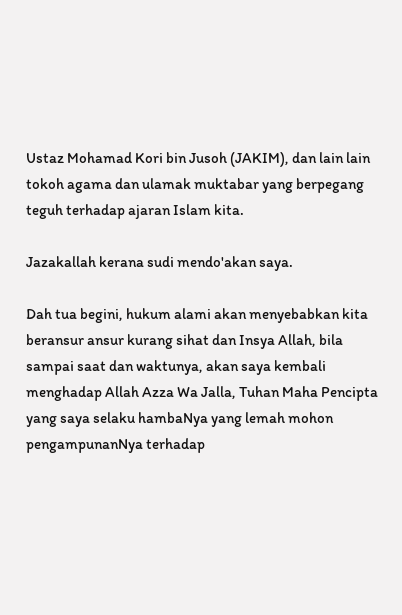Ustaz Mohamad Kori bin Jusoh (JAKIM), dan lain lain tokoh agama dan ulamak muktabar yang berpegang teguh terhadap ajaran Islam kita.

Jazakallah kerana sudi mendo'akan saya.

Dah tua begini, hukum alami akan menyebabkan kita beransur ansur kurang sihat dan Insya Allah, bila sampai saat dan waktunya, akan saya kembali menghadap Allah Azza Wa Jalla, Tuhan Maha Pencipta yang saya selaku hambaNya yang lemah mohon pengampunanNya terhadap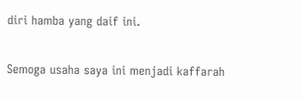diri hamba yang daif ini.

Semoga usaha saya ini menjadi kaffarah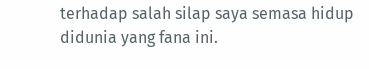terhadap salah silap saya semasa hidup didunia yang fana ini.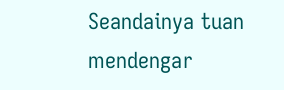Seandainya tuan mendengar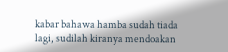kabar bahawa hamba sudah tiada lagi, sudilah kiranya mendoakan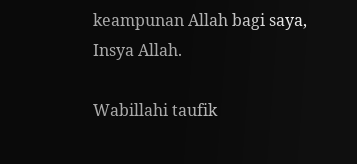keampunan Allah bagi saya, Insya Allah.

Wabillahi taufik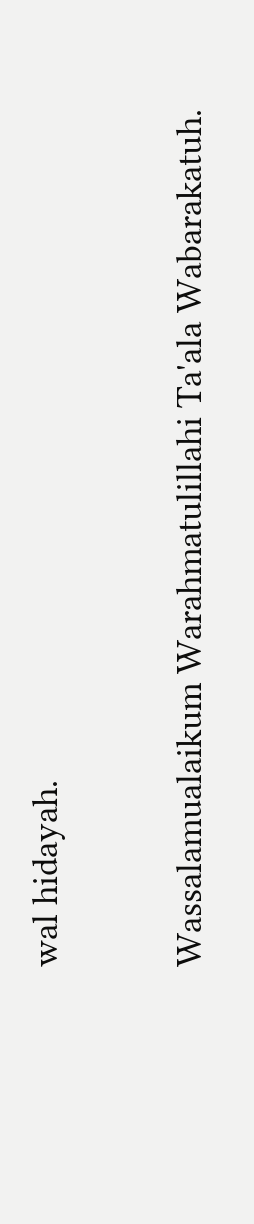wal hidayah.

Wassalamualaikum Warahmatulillahi Ta'ala Wabarakatuh.